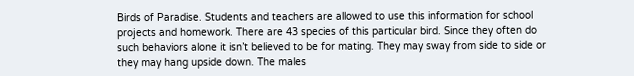Birds of Paradise. Students and teachers are allowed to use this information for school projects and homework. There are 43 species of this particular bird. Since they often do such behaviors alone it isn’t believed to be for mating. They may sway from side to side or they may hang upside down. The males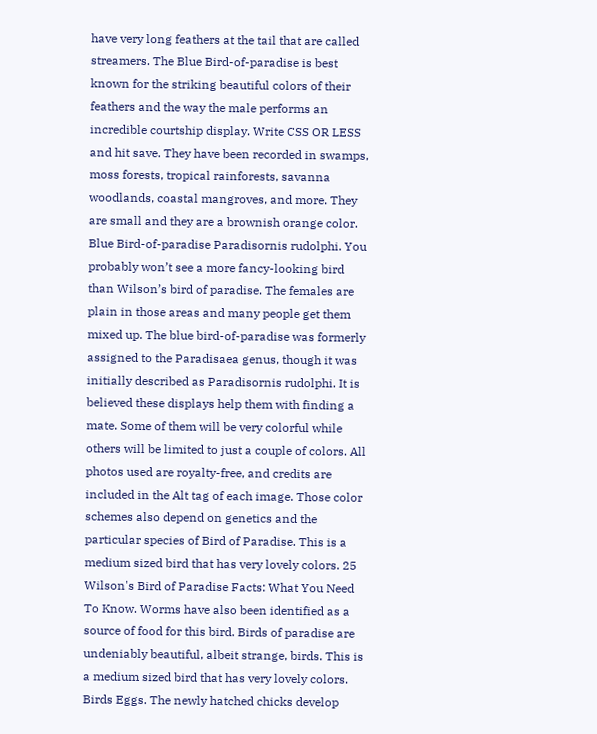have very long feathers at the tail that are called streamers. The Blue Bird-of-paradise is best known for the striking beautiful colors of their feathers and the way the male performs an incredible courtship display. Write CSS OR LESS and hit save. They have been recorded in swamps, moss forests, tropical rainforests, savanna woodlands, coastal mangroves, and more. They are small and they are a brownish orange color. Blue Bird-of-paradise Paradisornis rudolphi. You probably won’t see a more fancy-looking bird than Wilson’s bird of paradise. The females are plain in those areas and many people get them mixed up. The blue bird-of-paradise was formerly assigned to the Paradisaea genus, though it was initially described as Paradisornis rudolphi. It is believed these displays help them with finding a mate. Some of them will be very colorful while others will be limited to just a couple of colors. All photos used are royalty-free, and credits are included in the Alt tag of each image. Those color schemes also depend on genetics and the particular species of Bird of Paradise. This is a medium sized bird that has very lovely colors. 25 Wilson's Bird of Paradise Facts: What You Need To Know. Worms have also been identified as a source of food for this bird. Birds of paradise are undeniably beautiful, albeit strange, birds. This is a medium sized bird that has very lovely colors. Birds Eggs. The newly hatched chicks develop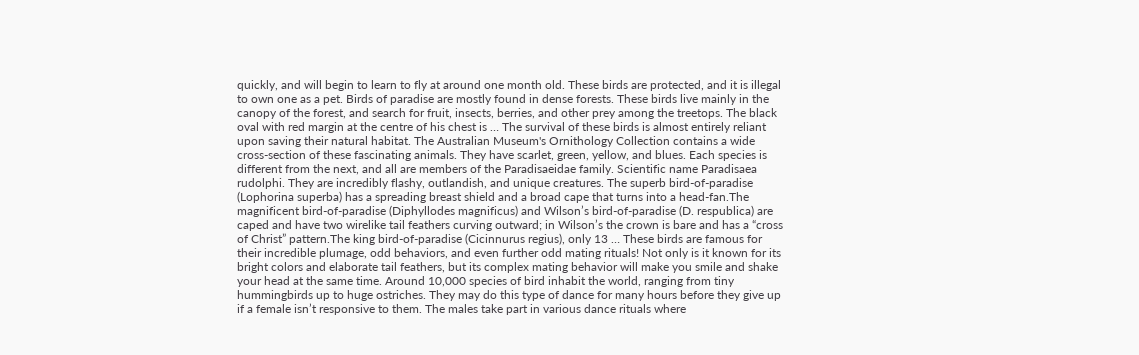quickly, and will begin to learn to fly at around one month old. These birds are protected, and it is illegal to own one as a pet. Birds of paradise are mostly found in dense forests. These birds live mainly in the canopy of the forest, and search for fruit, insects, berries, and other prey among the treetops. The black oval with red margin at the centre of his chest is … The survival of these birds is almost entirely reliant upon saving their natural habitat. The Australian Museum's Ornithology Collection contains a wide cross-section of these fascinating animals. They have scarlet, green, yellow, and blues. Each species is different from the next, and all are members of the Paradisaeidae family. Scientific name Paradisaea rudolphi. They are incredibly flashy, outlandish, and unique creatures. The superb bird-of-paradise (Lophorina superba) has a spreading breast shield and a broad cape that turns into a head-fan.The magnificent bird-of-paradise (Diphyllodes magnificus) and Wilson’s bird-of-paradise (D. respublica) are caped and have two wirelike tail feathers curving outward; in Wilson’s the crown is bare and has a “cross of Christ” pattern.The king bird-of-paradise (Cicinnurus regius), only 13 … These birds are famous for their incredible plumage, odd behaviors, and even further odd mating rituals! Not only is it known for its bright colors and elaborate tail feathers, but its complex mating behavior will make you smile and shake your head at the same time. Around 10,000 species of bird inhabit the world, ranging from tiny hummingbirds up to huge ostriches. They may do this type of dance for many hours before they give up if a female isn’t responsive to them. The males take part in various dance rituals where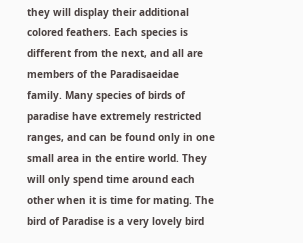they will display their additional colored feathers. Each species is different from the next, and all are members of the Paradisaeidae family. Many species of birds of paradise have extremely restricted ranges, and can be found only in one small area in the entire world. They will only spend time around each other when it is time for mating. The bird of Paradise is a very lovely bird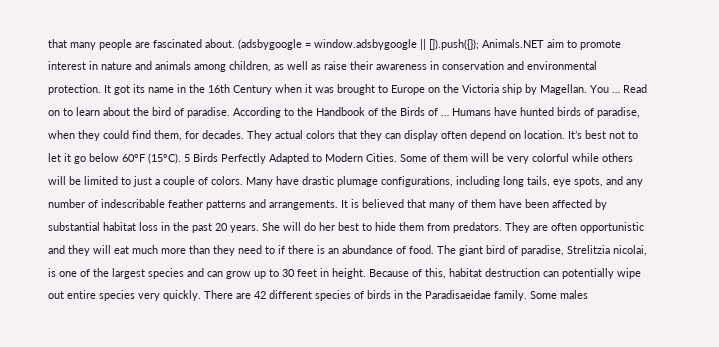that many people are fascinated about. (adsbygoogle = window.adsbygoogle || []).push({}); Animals.NET aim to promote interest in nature and animals among children, as well as raise their awareness in conservation and environmental protection. It got its name in the 16th Century when it was brought to Europe on the Victoria ship by Magellan. You … Read on to learn about the bird of paradise. According to the Handbook of the Birds of … Humans have hunted birds of paradise, when they could find them, for decades. They actual colors that they can display often depend on location. It’s best not to let it go below 60°F (15°C). 5 Birds Perfectly Adapted to Modern Cities. Some of them will be very colorful while others will be limited to just a couple of colors. Many have drastic plumage configurations, including long tails, eye spots, and any number of indescribable feather patterns and arrangements. It is believed that many of them have been affected by substantial habitat loss in the past 20 years. She will do her best to hide them from predators. They are often opportunistic and they will eat much more than they need to if there is an abundance of food. The giant bird of paradise, Strelitzia nicolai, is one of the largest species and can grow up to 30 feet in height. Because of this, habitat destruction can potentially wipe out entire species very quickly. There are 42 different species of birds in the Paradisaeidae family. Some males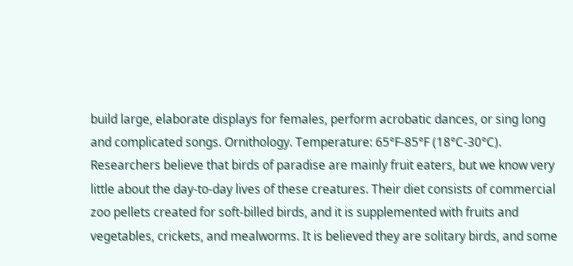build large, elaborate displays for females, perform acrobatic dances, or sing long and complicated songs. Ornithology. Temperature: 65°F-85°F (18°C-30°C). Researchers believe that birds of paradise are mainly fruit eaters, but we know very little about the day-to-day lives of these creatures. Their diet consists of commercial zoo pellets created for soft-billed birds, and it is supplemented with fruits and vegetables, crickets, and mealworms. It is believed they are solitary birds, and some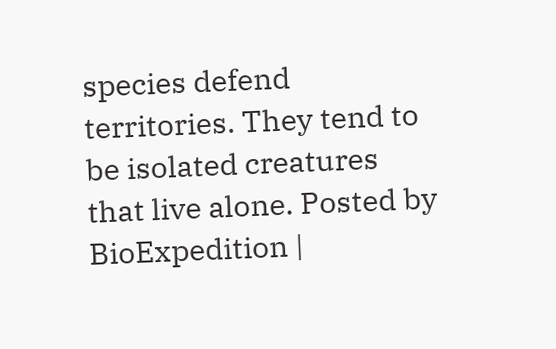species defend territories. They tend to be isolated creatures that live alone. Posted by BioExpedition |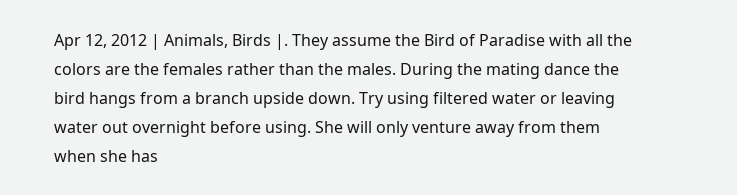Apr 12, 2012 | Animals, Birds |. They assume the Bird of Paradise with all the colors are the females rather than the males. During the mating dance the bird hangs from a branch upside down. Try using filtered water or leaving water out overnight before using. She will only venture away from them when she has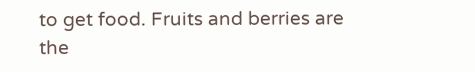to get food. Fruits and berries are the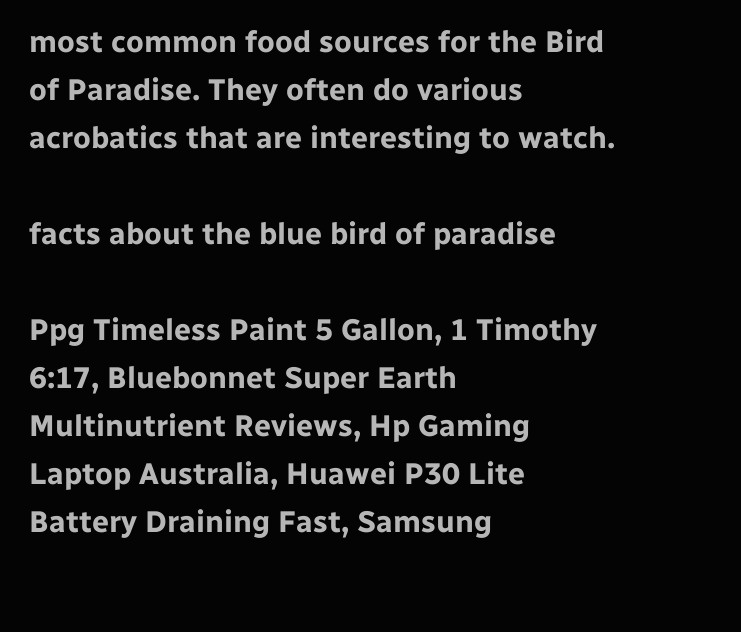most common food sources for the Bird of Paradise. They often do various acrobatics that are interesting to watch.

facts about the blue bird of paradise

Ppg Timeless Paint 5 Gallon, 1 Timothy 6:17, Bluebonnet Super Earth Multinutrient Reviews, Hp Gaming Laptop Australia, Huawei P30 Lite Battery Draining Fast, Samsung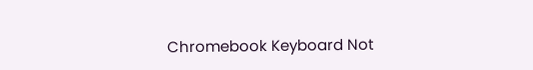Chromebook Keyboard Not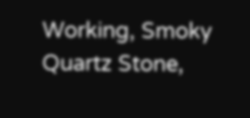Working, Smoky Quartz Stone,